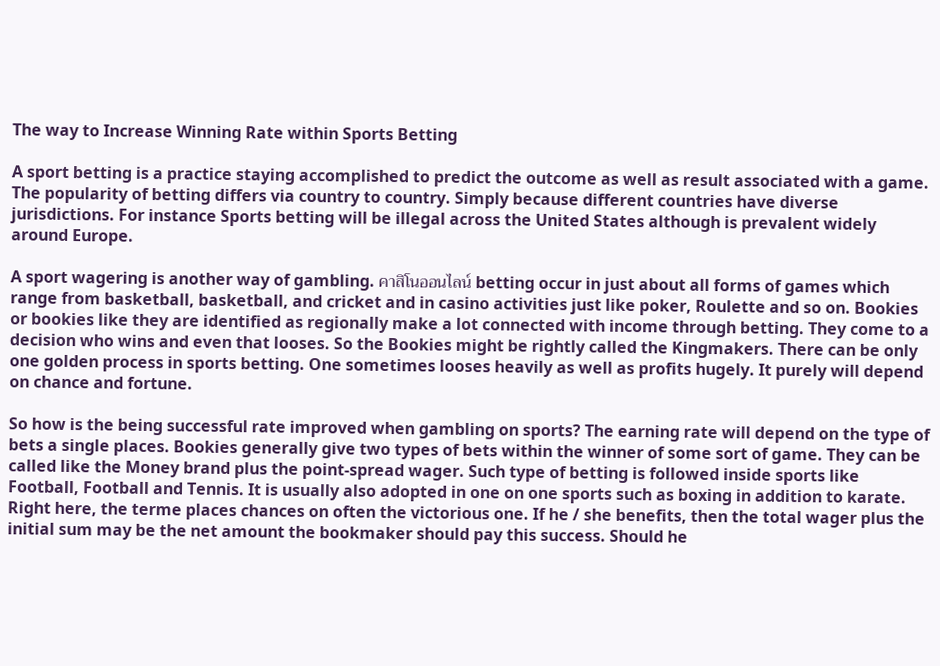The way to Increase Winning Rate within Sports Betting

A sport betting is a practice staying accomplished to predict the outcome as well as result associated with a game. The popularity of betting differs via country to country. Simply because different countries have diverse jurisdictions. For instance Sports betting will be illegal across the United States although is prevalent widely around Europe.

A sport wagering is another way of gambling. คาสิโนออนไลน์ betting occur in just about all forms of games which range from basketball, basketball, and cricket and in casino activities just like poker, Roulette and so on. Bookies or bookies like they are identified as regionally make a lot connected with income through betting. They come to a decision who wins and even that looses. So the Bookies might be rightly called the Kingmakers. There can be only one golden process in sports betting. One sometimes looses heavily as well as profits hugely. It purely will depend on chance and fortune.

So how is the being successful rate improved when gambling on sports? The earning rate will depend on the type of bets a single places. Bookies generally give two types of bets within the winner of some sort of game. They can be called like the Money brand plus the point-spread wager. Such type of betting is followed inside sports like Football, Football and Tennis. It is usually also adopted in one on one sports such as boxing in addition to karate. Right here, the terme places chances on often the victorious one. If he / she benefits, then the total wager plus the initial sum may be the net amount the bookmaker should pay this success. Should he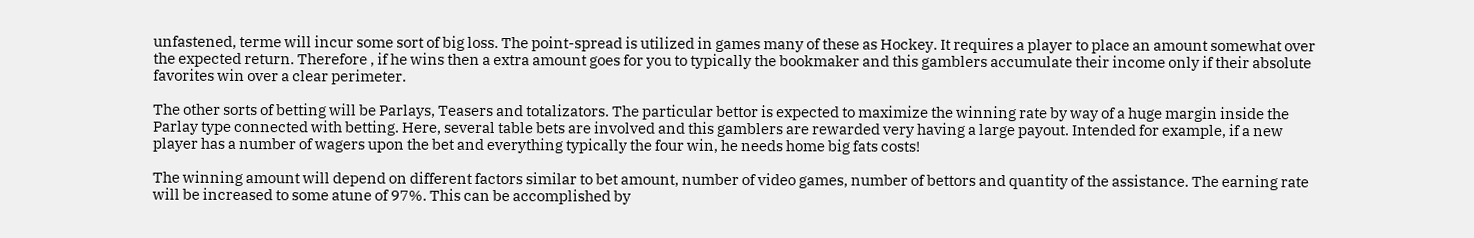unfastened, terme will incur some sort of big loss. The point-spread is utilized in games many of these as Hockey. It requires a player to place an amount somewhat over the expected return. Therefore , if he wins then a extra amount goes for you to typically the bookmaker and this gamblers accumulate their income only if their absolute favorites win over a clear perimeter.

The other sorts of betting will be Parlays, Teasers and totalizators. The particular bettor is expected to maximize the winning rate by way of a huge margin inside the Parlay type connected with betting. Here, several table bets are involved and this gamblers are rewarded very having a large payout. Intended for example, if a new player has a number of wagers upon the bet and everything typically the four win, he needs home big fats costs!

The winning amount will depend on different factors similar to bet amount, number of video games, number of bettors and quantity of the assistance. The earning rate will be increased to some atune of 97%. This can be accomplished by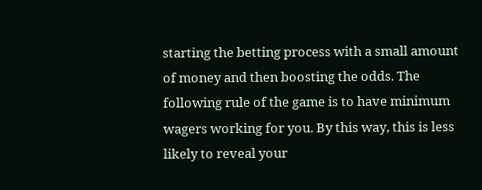starting the betting process with a small amount of money and then boosting the odds. The following rule of the game is to have minimum wagers working for you. By this way, this is less likely to reveal your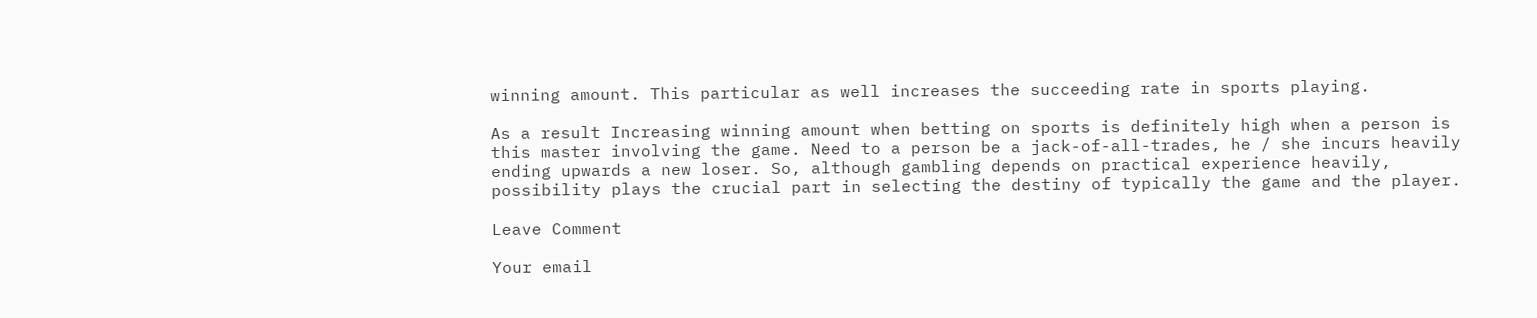winning amount. This particular as well increases the succeeding rate in sports playing.

As a result Increasing winning amount when betting on sports is definitely high when a person is this master involving the game. Need to a person be a jack-of-all-trades, he / she incurs heavily ending upwards a new loser. So, although gambling depends on practical experience heavily, possibility plays the crucial part in selecting the destiny of typically the game and the player.

Leave Comment

Your email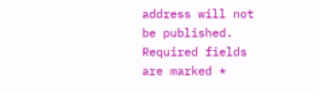address will not be published. Required fields are marked *